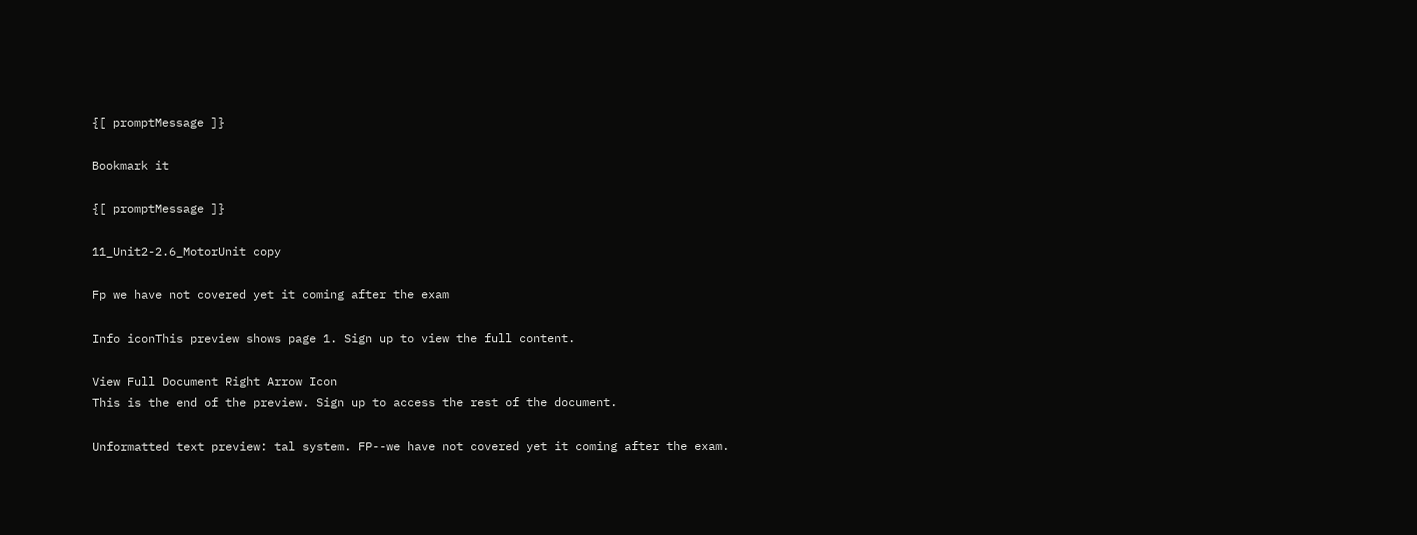{[ promptMessage ]}

Bookmark it

{[ promptMessage ]}

11_Unit2-2.6_MotorUnit copy

Fp we have not covered yet it coming after the exam

Info iconThis preview shows page 1. Sign up to view the full content.

View Full Document Right Arrow Icon
This is the end of the preview. Sign up to access the rest of the document.

Unformatted text preview: tal system. FP--we have not covered yet it coming after the exam.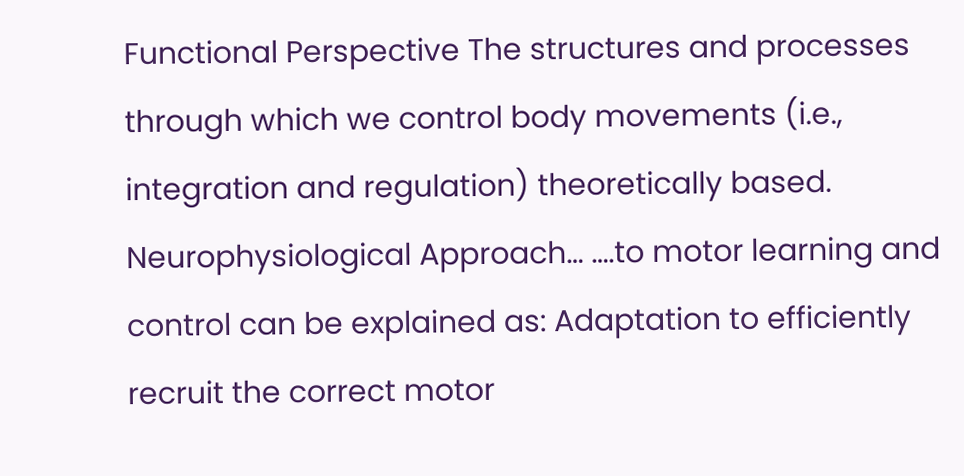Functional Perspective The structures and processes through which we control body movements (i.e., integration and regulation) theoretically based. Neurophysiological Approach… ….to motor learning and control can be explained as: Adaptation to efficiently recruit the correct motor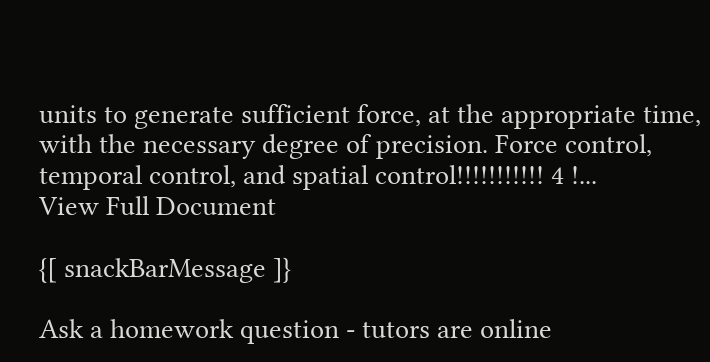units to generate sufficient force, at the appropriate time, with the necessary degree of precision. Force control, temporal control, and spatial control!!!!!!!!!!! 4 !...
View Full Document

{[ snackBarMessage ]}

Ask a homework question - tutors are online